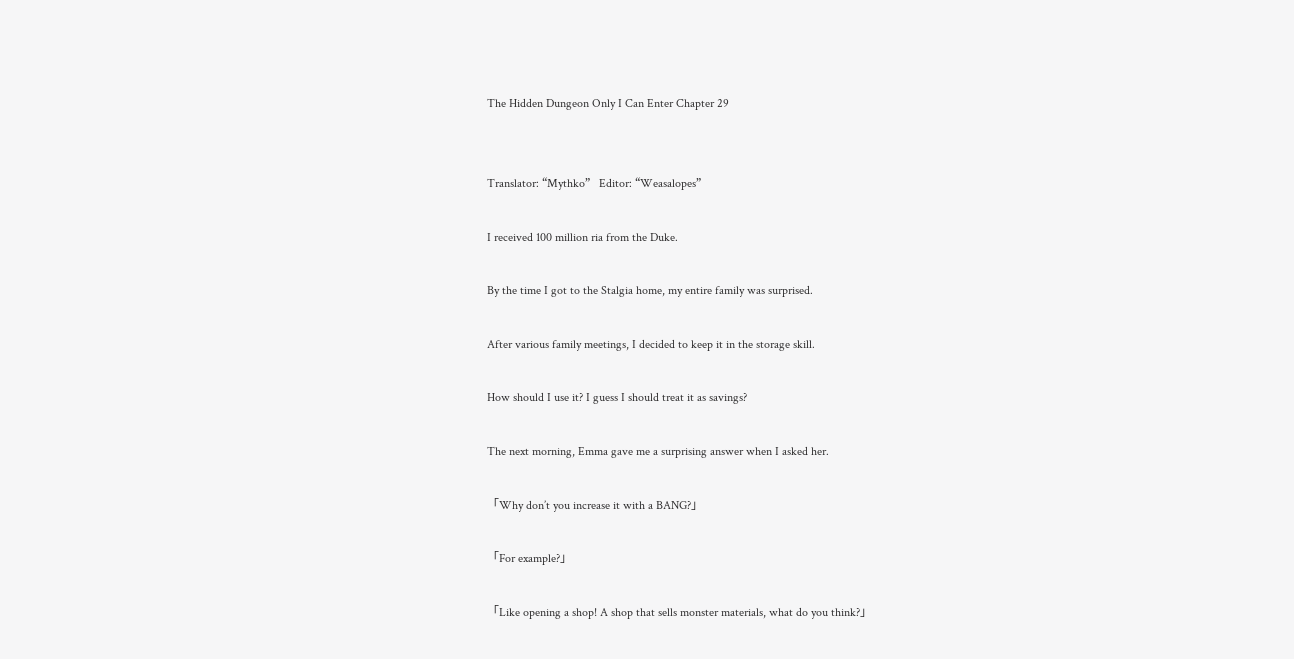The Hidden Dungeon Only I Can Enter Chapter 29


Translator: “Mythko”   Editor: “Weasalopes”

I received 100 million ria from the Duke.

By the time I got to the Stalgia home, my entire family was surprised.

After various family meetings, I decided to keep it in the storage skill.

How should I use it? I guess I should treat it as savings?

The next morning, Emma gave me a surprising answer when I asked her.

「Why don’t you increase it with a BANG?」

「For example?」

「Like opening a shop! A shop that sells monster materials, what do you think?」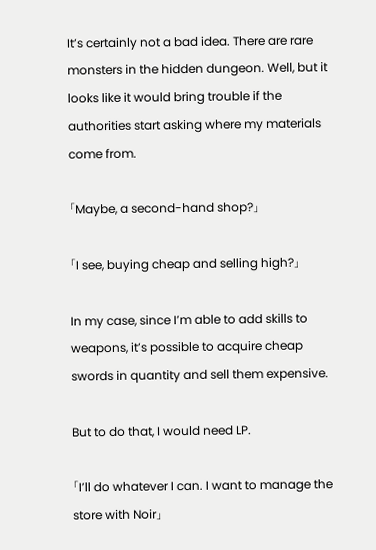It’s certainly not a bad idea. There are rare monsters in the hidden dungeon. Well, but it looks like it would bring trouble if the authorities start asking where my materials come from.

「Maybe, a second-hand shop?」

「I see, buying cheap and selling high?」

In my case, since I’m able to add skills to weapons, it’s possible to acquire cheap swords in quantity and sell them expensive.

But to do that, I would need LP.

「I’ll do whatever I can. I want to manage the store with Noir」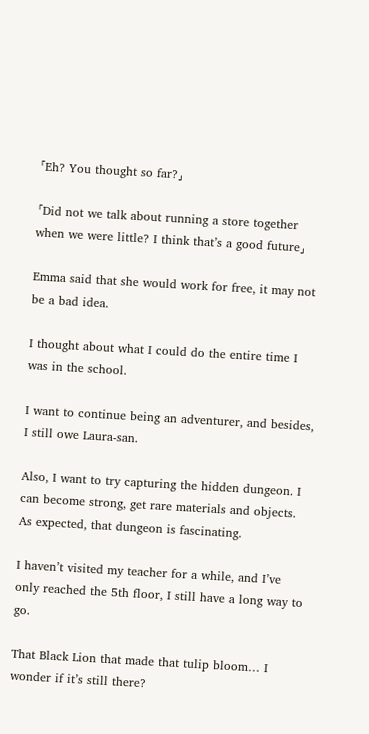「Eh? You thought so far?」

「Did not we talk about running a store together when we were little? I think that’s a good future」

Emma said that she would work for free, it may not be a bad idea.

I thought about what I could do the entire time I was in the school.

I want to continue being an adventurer, and besides, I still owe Laura-san.

Also, I want to try capturing the hidden dungeon. I can become strong, get rare materials and objects. As expected, that dungeon is fascinating.

I haven’t visited my teacher for a while, and I’ve only reached the 5th floor, I still have a long way to go.

That Black Lion that made that tulip bloom… I wonder if it’s still there?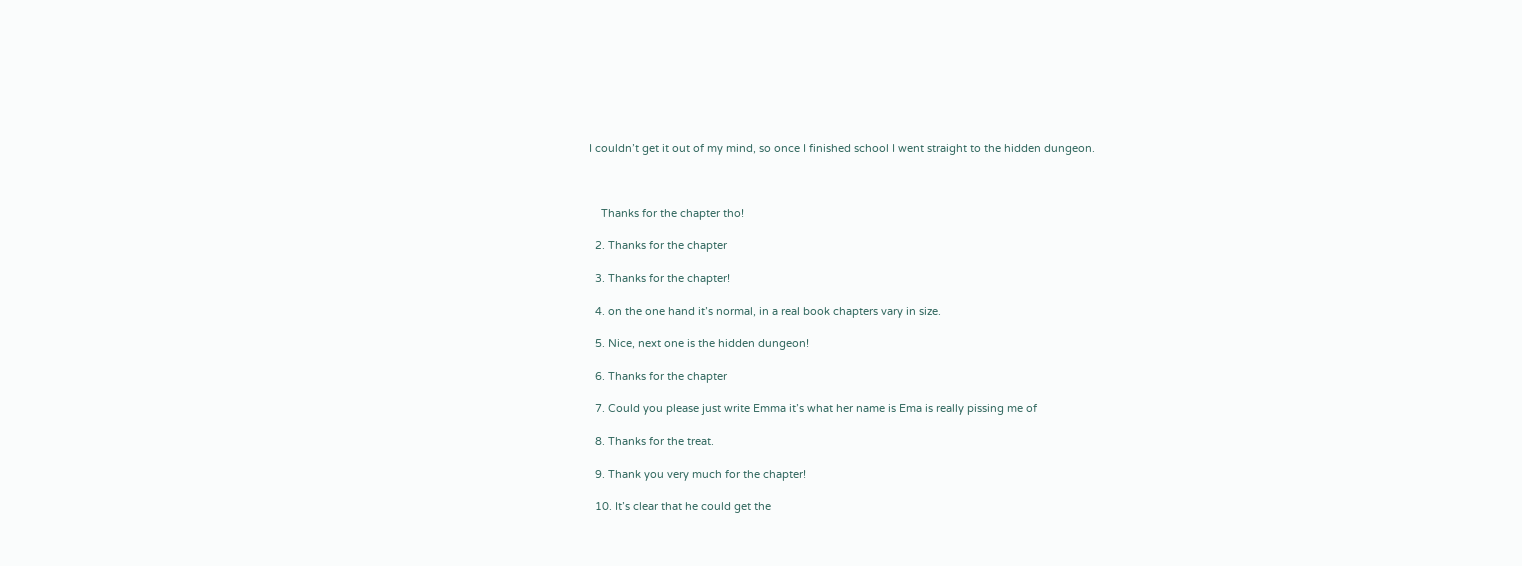I couldn’t get it out of my mind, so once I finished school I went straight to the hidden dungeon.



    Thanks for the chapter tho!

  2. Thanks for the chapter

  3. Thanks for the chapter!

  4. on the one hand it’s normal, in a real book chapters vary in size.

  5. Nice, next one is the hidden dungeon!

  6. Thanks for the chapter

  7. Could you please just write Emma it’s what her name is Ema is really pissing me of

  8. Thanks for the treat.

  9. Thank you very much for the chapter!

  10. It’s clear that he could get the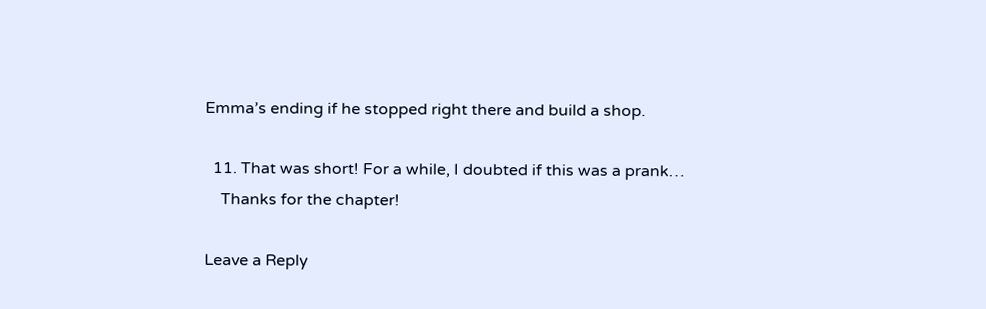Emma’s ending if he stopped right there and build a shop.

  11. That was short! For a while, I doubted if this was a prank…
    Thanks for the chapter!

Leave a Reply